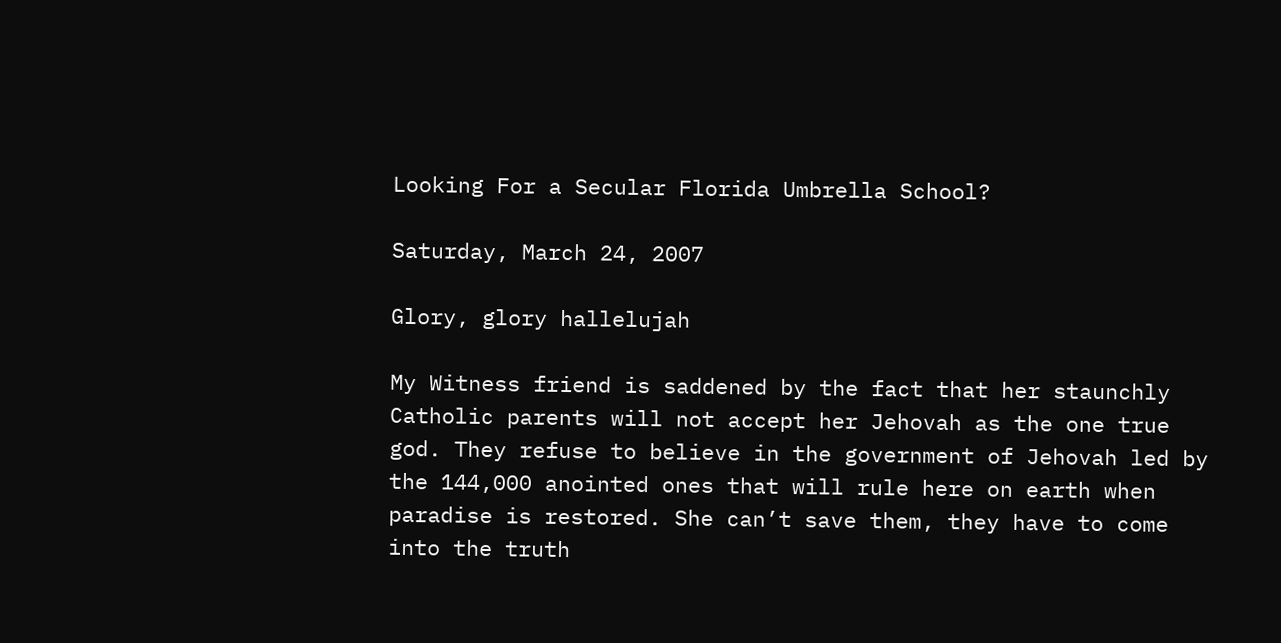Looking For a Secular Florida Umbrella School?

Saturday, March 24, 2007

Glory, glory hallelujah

My Witness friend is saddened by the fact that her staunchly Catholic parents will not accept her Jehovah as the one true god. They refuse to believe in the government of Jehovah led by the 144,000 anointed ones that will rule here on earth when paradise is restored. She can’t save them, they have to come into the truth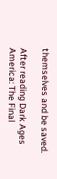themselves and be saved.

After reading Dark Ages America: The Final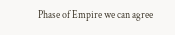Phase of Empire we can agree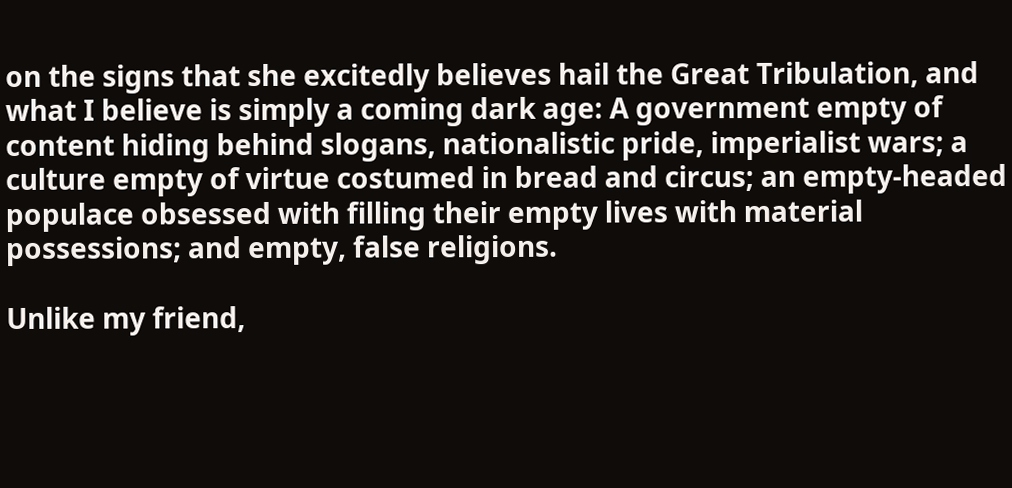on the signs that she excitedly believes hail the Great Tribulation, and what I believe is simply a coming dark age: A government empty of content hiding behind slogans, nationalistic pride, imperialist wars; a culture empty of virtue costumed in bread and circus; an empty-headed populace obsessed with filling their empty lives with material possessions; and empty, false religions.

Unlike my friend,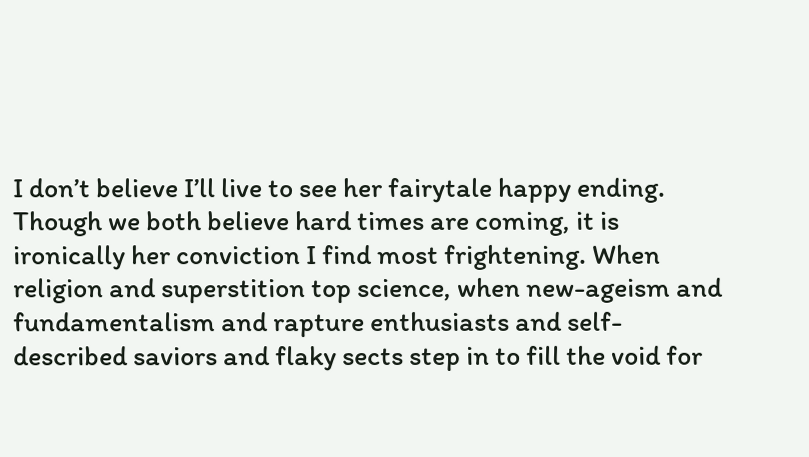I don’t believe I’ll live to see her fairytale happy ending. Though we both believe hard times are coming, it is ironically her conviction I find most frightening. When religion and superstition top science, when new-ageism and fundamentalism and rapture enthusiasts and self-described saviors and flaky sects step in to fill the void for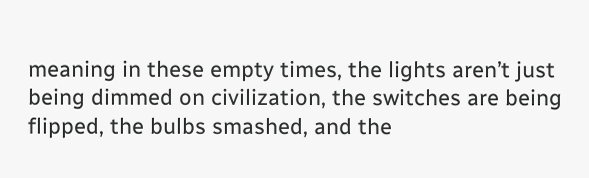meaning in these empty times, the lights aren’t just being dimmed on civilization, the switches are being flipped, the bulbs smashed, and the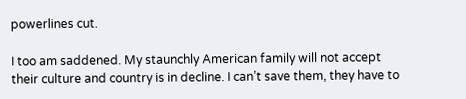powerlines cut.

I too am saddened. My staunchly American family will not accept their culture and country is in decline. I can’t save them, they have to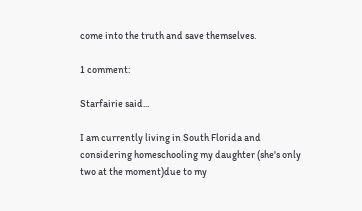come into the truth and save themselves.

1 comment:

Starfairie said...

I am currently living in South Florida and considering homeschooling my daughter (she's only two at the moment)due to my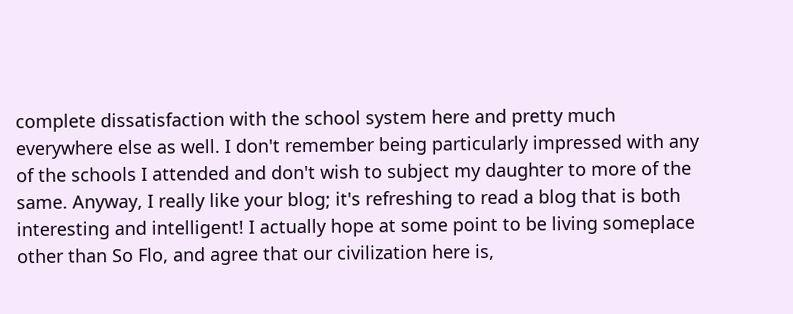complete dissatisfaction with the school system here and pretty much everywhere else as well. I don't remember being particularly impressed with any of the schools I attended and don't wish to subject my daughter to more of the same. Anyway, I really like your blog; it's refreshing to read a blog that is both interesting and intelligent! I actually hope at some point to be living someplace other than So Flo, and agree that our civilization here is,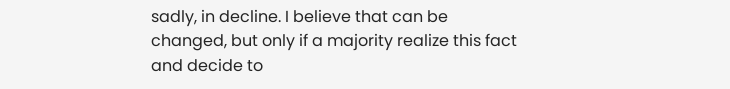sadly, in decline. I believe that can be changed, but only if a majority realize this fact and decide to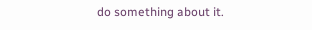do something about it.